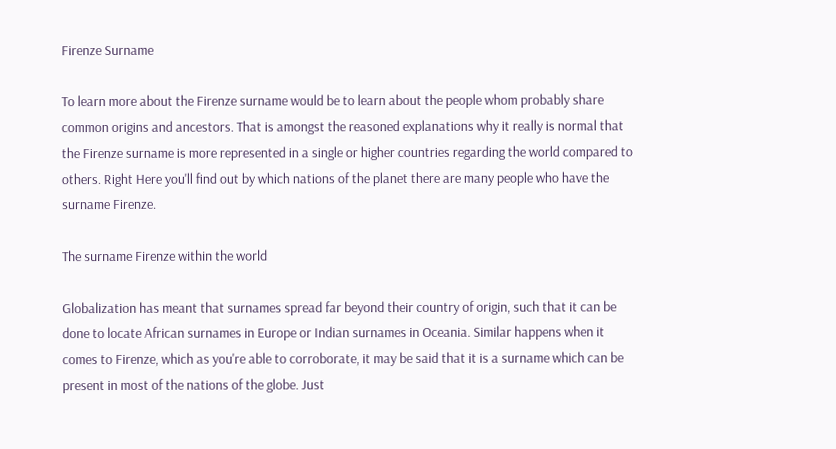Firenze Surname

To learn more about the Firenze surname would be to learn about the people whom probably share common origins and ancestors. That is amongst the reasoned explanations why it really is normal that the Firenze surname is more represented in a single or higher countries regarding the world compared to others. Right Here you'll find out by which nations of the planet there are many people who have the surname Firenze.

The surname Firenze within the world

Globalization has meant that surnames spread far beyond their country of origin, such that it can be done to locate African surnames in Europe or Indian surnames in Oceania. Similar happens when it comes to Firenze, which as you're able to corroborate, it may be said that it is a surname which can be present in most of the nations of the globe. Just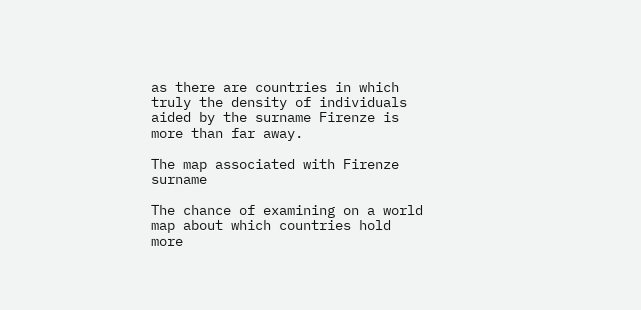as there are countries in which truly the density of individuals aided by the surname Firenze is more than far away.

The map associated with Firenze surname

The chance of examining on a world map about which countries hold more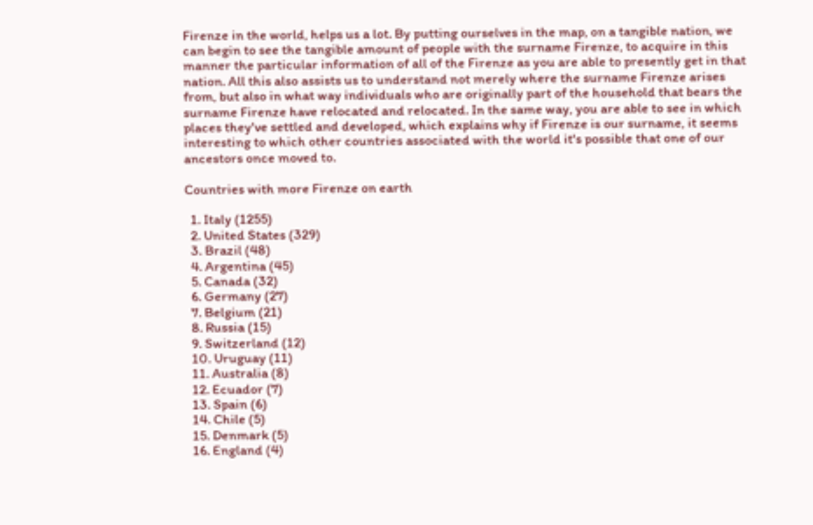Firenze in the world, helps us a lot. By putting ourselves in the map, on a tangible nation, we can begin to see the tangible amount of people with the surname Firenze, to acquire in this manner the particular information of all of the Firenze as you are able to presently get in that nation. All this also assists us to understand not merely where the surname Firenze arises from, but also in what way individuals who are originally part of the household that bears the surname Firenze have relocated and relocated. In the same way, you are able to see in which places they've settled and developed, which explains why if Firenze is our surname, it seems interesting to which other countries associated with the world it's possible that one of our ancestors once moved to.

Countries with more Firenze on earth

  1. Italy (1255)
  2. United States (329)
  3. Brazil (48)
  4. Argentina (45)
  5. Canada (32)
  6. Germany (27)
  7. Belgium (21)
  8. Russia (15)
  9. Switzerland (12)
  10. Uruguay (11)
  11. Australia (8)
  12. Ecuador (7)
  13. Spain (6)
  14. Chile (5)
  15. Denmark (5)
  16. England (4)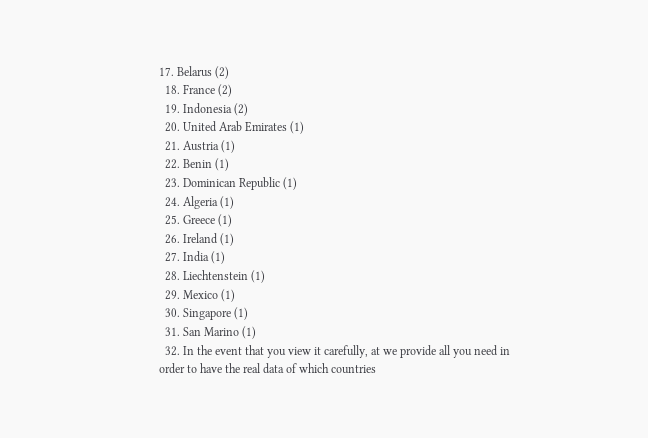17. Belarus (2)
  18. France (2)
  19. Indonesia (2)
  20. United Arab Emirates (1)
  21. Austria (1)
  22. Benin (1)
  23. Dominican Republic (1)
  24. Algeria (1)
  25. Greece (1)
  26. Ireland (1)
  27. India (1)
  28. Liechtenstein (1)
  29. Mexico (1)
  30. Singapore (1)
  31. San Marino (1)
  32. In the event that you view it carefully, at we provide all you need in order to have the real data of which countries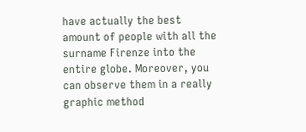have actually the best amount of people with all the surname Firenze into the entire globe. Moreover, you can observe them in a really graphic method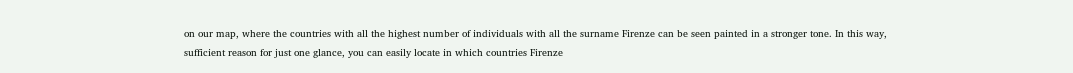on our map, where the countries with all the highest number of individuals with all the surname Firenze can be seen painted in a stronger tone. In this way, sufficient reason for just one glance, you can easily locate in which countries Firenze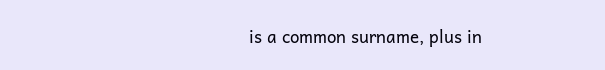is a common surname, plus in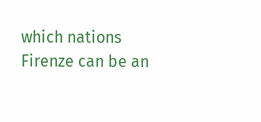which nations Firenze can be an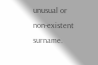unusual or non-existent surname.